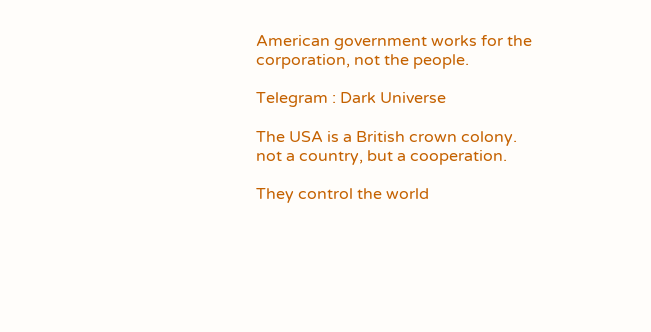American government works for the corporation, not the people.

Telegram : Dark Universe

The USA is a British crown colony. not a country, but a cooperation.

They control the world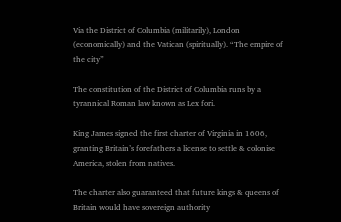Via the District of Columbia (militarily), London (economically) and the Vatican (spiritually). “The empire of the city”

The constitution of the District of Columbia runs by a tyrannical Roman law known as Lex fori.

King James signed the first charter of Virginia in 1606, granting Britain’s forefathers a license to settle & colonise America, stolen from natives.

The charter also guaranteed that future kings & queens of Britain would have sovereign authority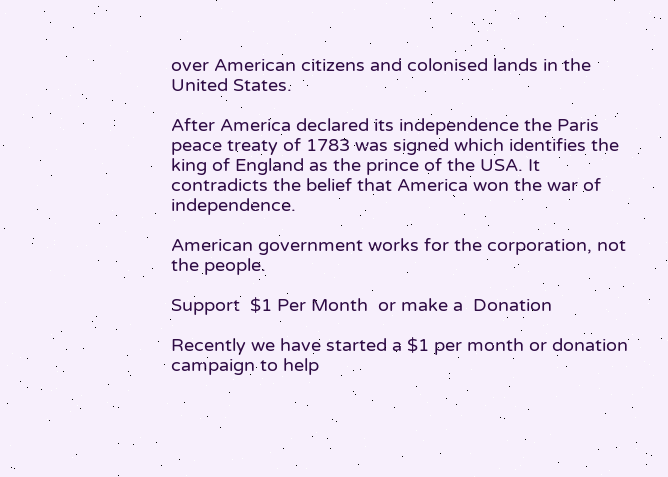over American citizens and colonised lands in the United States.

After America declared its independence the Paris peace treaty of 1783 was signed which identifies the king of England as the prince of the USA. It contradicts the belief that America won the war of independence.

American government works for the corporation, not the people.

Support  $1 Per Month  or make a  Donation

Recently we have started a $1 per month or donation campaign to help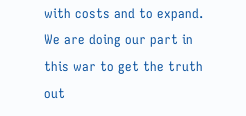with costs and to expand. We are doing our part in this war to get the truth out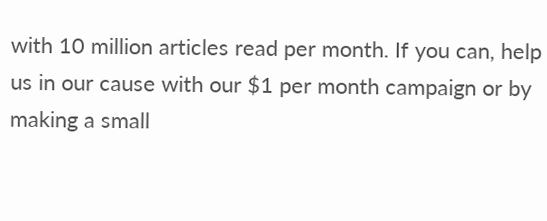with 10 million articles read per month. If you can, help us in our cause with our $1 per month campaign or by making a small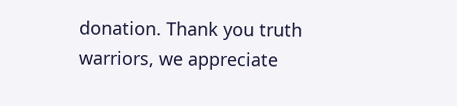donation. Thank you truth warriors, we appreciate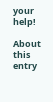your help!

About this entry